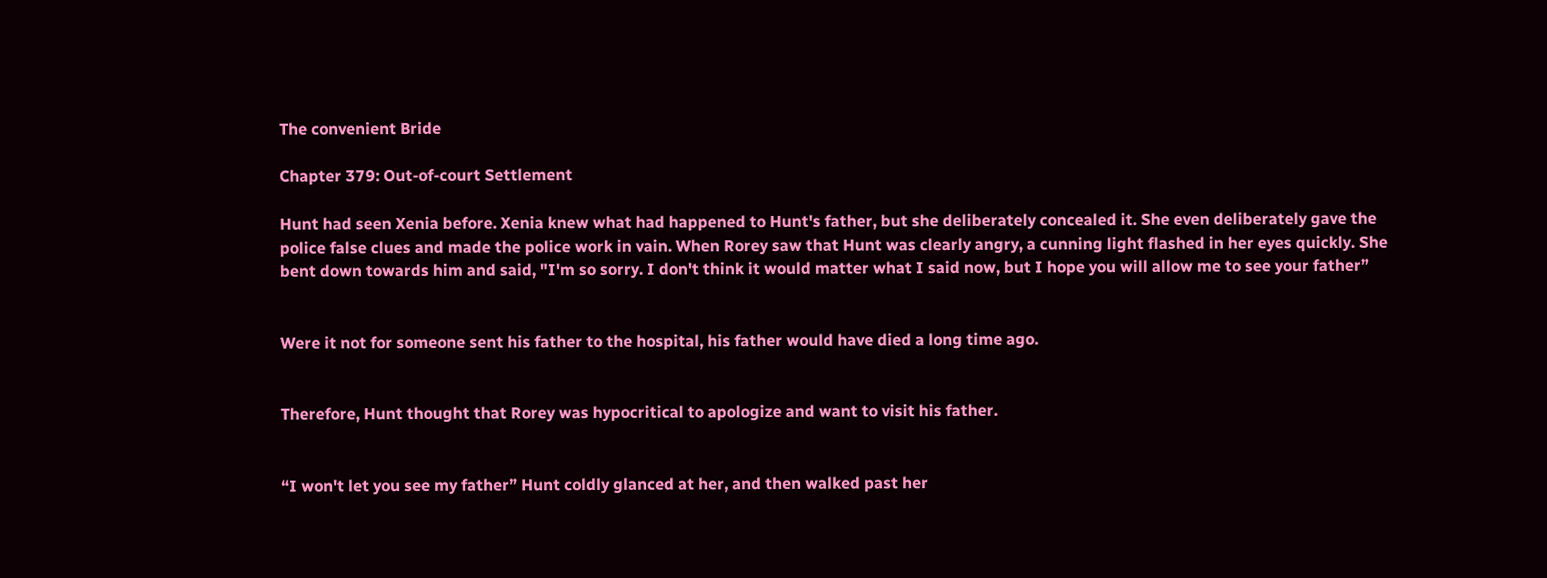The convenient Bride

Chapter 379: Out-of-court Settlement

Hunt had seen Xenia before. Xenia knew what had happened to Hunt's father, but she deliberately concealed it. She even deliberately gave the police false clues and made the police work in vain. When Rorey saw that Hunt was clearly angry, a cunning light flashed in her eyes quickly. She bent down towards him and said, "I'm so sorry. I don't think it would matter what I said now, but I hope you will allow me to see your father”


Were it not for someone sent his father to the hospital, his father would have died a long time ago.


Therefore, Hunt thought that Rorey was hypocritical to apologize and want to visit his father.


“I won't let you see my father” Hunt coldly glanced at her, and then walked past her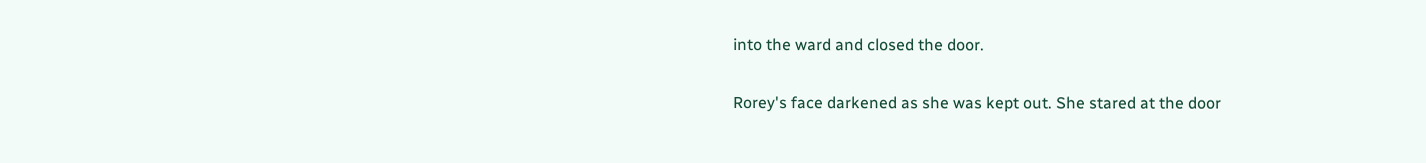into the ward and closed the door.


Rorey's face darkened as she was kept out. She stared at the door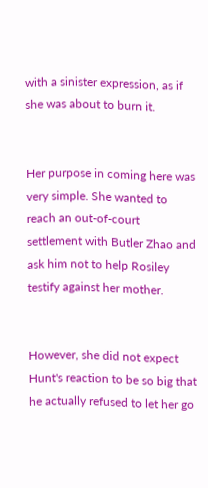with a sinister expression, as if she was about to burn it.


Her purpose in coming here was very simple. She wanted to reach an out-of-court settlement with Butler Zhao and ask him not to help Rosiley testify against her mother.


However, she did not expect Hunt's reaction to be so big that he actually refused to let her go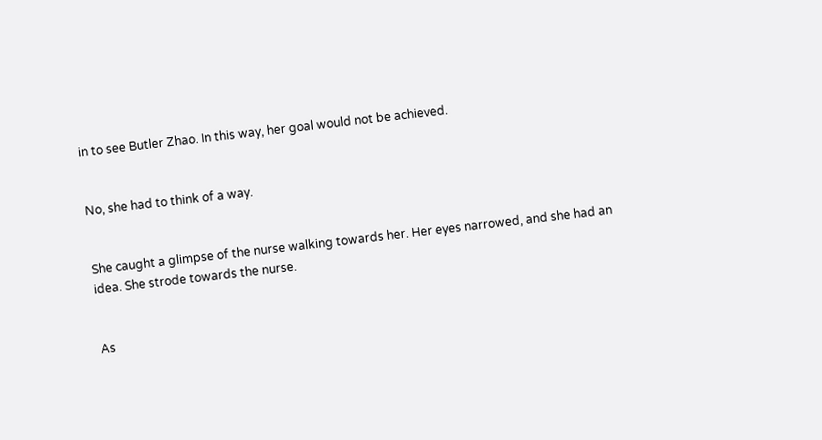in to see Butler Zhao. In this way, her goal would not be achieved.


No, she had to think of a way.


She caught a glimpse of the nurse walking towards her. Her eyes narrowed, and she had an idea. She strode towards the nurse.


As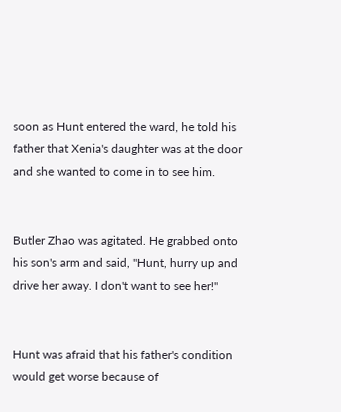soon as Hunt entered the ward, he told his father that Xenia's daughter was at the door and she wanted to come in to see him.


Butler Zhao was agitated. He grabbed onto his son's arm and said, "Hunt, hurry up and drive her away. I don't want to see her!"


Hunt was afraid that his father's condition would get worse because of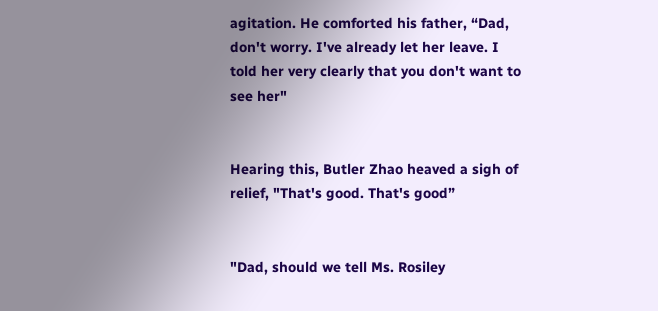agitation. He comforted his father, “Dad, don't worry. I've already let her leave. I told her very clearly that you don't want to see her"


Hearing this, Butler Zhao heaved a sigh of relief, "That's good. That's good”


"Dad, should we tell Ms. Rosiley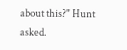about this?" Hunt asked.